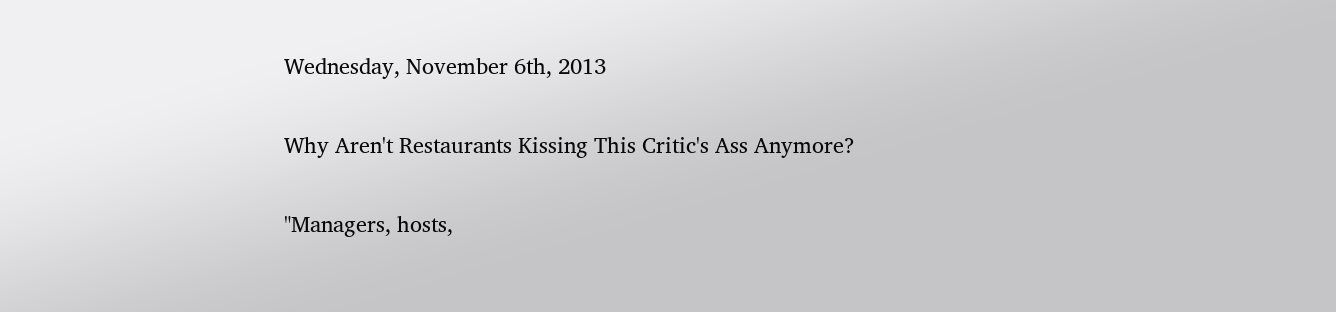Wednesday, November 6th, 2013

Why Aren't Restaurants Kissing This Critic's Ass Anymore?

"Managers, hosts,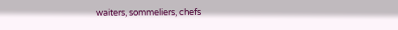waiters, sommeliers, chefs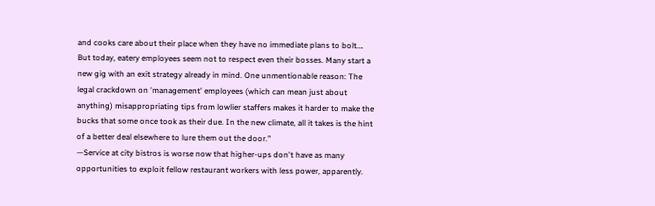and cooks care about their place when they have no immediate plans to bolt…. But today, eatery employees seem not to respect even their bosses. Many start a new gig with an exit strategy already in mind. One unmentionable reason: The legal crackdown on 'management' employees (which can mean just about anything) misappropriating tips from lowlier staffers makes it harder to make the bucks that some once took as their due. In the new climate, all it takes is the hint of a better deal elsewhere to lure them out the door."
—Service at city bistros is worse now that higher-ups don't have as many opportunities to exploit fellow restaurant workers with less power, apparently.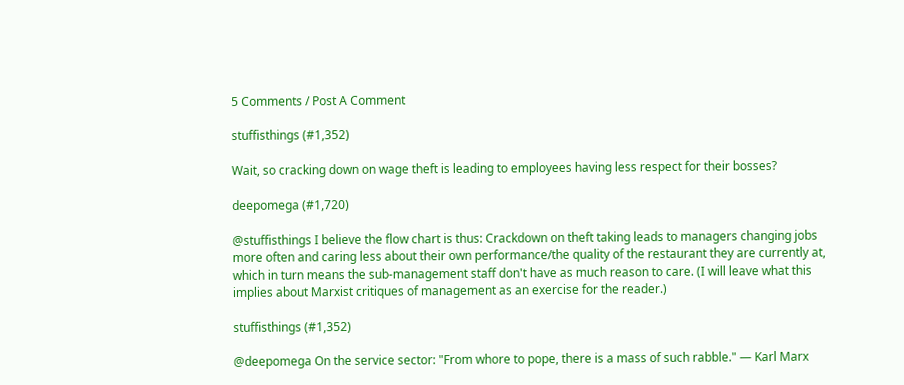5 Comments / Post A Comment

stuffisthings (#1,352)

Wait, so cracking down on wage theft is leading to employees having less respect for their bosses?

deepomega (#1,720)

@stuffisthings I believe the flow chart is thus: Crackdown on theft taking leads to managers changing jobs more often and caring less about their own performance/the quality of the restaurant they are currently at, which in turn means the sub-management staff don't have as much reason to care. (I will leave what this implies about Marxist critiques of management as an exercise for the reader.)

stuffisthings (#1,352)

@deepomega On the service sector: "From whore to pope, there is a mass of such rabble." — Karl Marx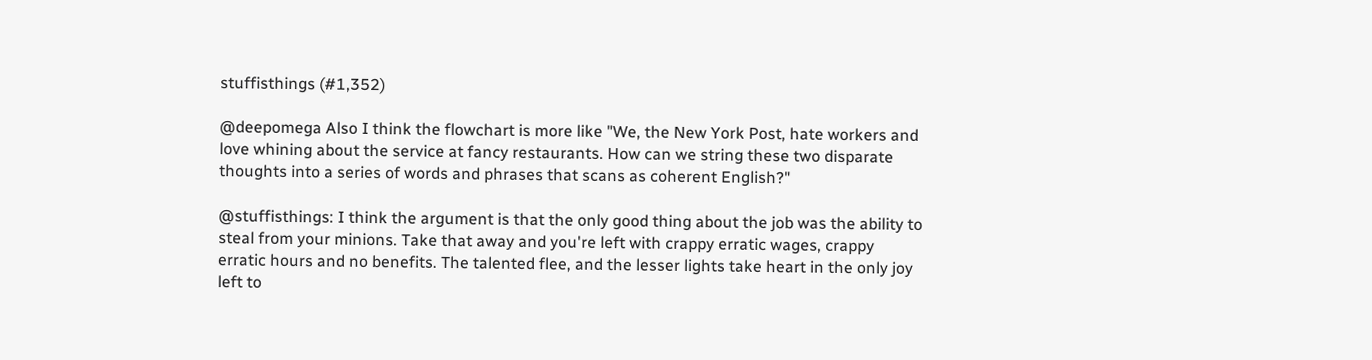stuffisthings (#1,352)

@deepomega Also I think the flowchart is more like "We, the New York Post, hate workers and love whining about the service at fancy restaurants. How can we string these two disparate thoughts into a series of words and phrases that scans as coherent English?"

@stuffisthings: I think the argument is that the only good thing about the job was the ability to steal from your minions. Take that away and you're left with crappy erratic wages, crappy erratic hours and no benefits. The talented flee, and the lesser lights take heart in the only joy left to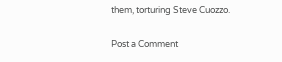them, torturing Steve Cuozzo.

Post a Comment